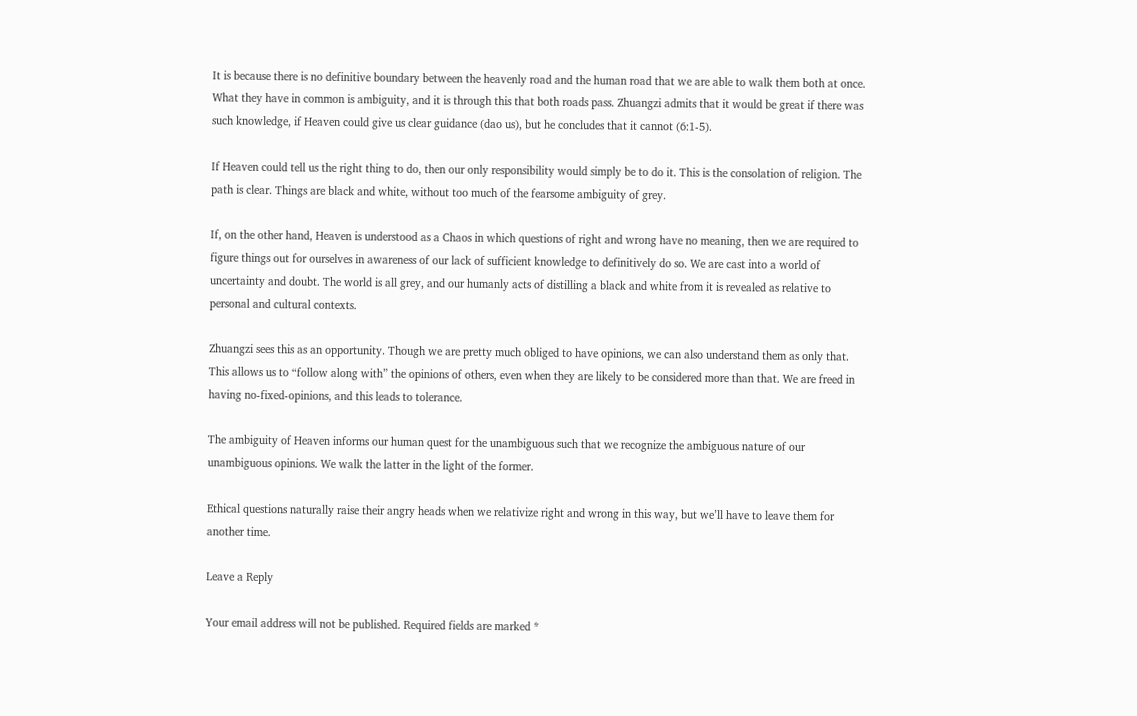It is because there is no definitive boundary between the heavenly road and the human road that we are able to walk them both at once. What they have in common is ambiguity, and it is through this that both roads pass. Zhuangzi admits that it would be great if there was such knowledge, if Heaven could give us clear guidance (dao us), but he concludes that it cannot (6:1-5).

If Heaven could tell us the right thing to do, then our only responsibility would simply be to do it. This is the consolation of religion. The path is clear. Things are black and white, without too much of the fearsome ambiguity of grey.

If, on the other hand, Heaven is understood as a Chaos in which questions of right and wrong have no meaning, then we are required to figure things out for ourselves in awareness of our lack of sufficient knowledge to definitively do so. We are cast into a world of uncertainty and doubt. The world is all grey, and our humanly acts of distilling a black and white from it is revealed as relative to personal and cultural contexts.

Zhuangzi sees this as an opportunity. Though we are pretty much obliged to have opinions, we can also understand them as only that. This allows us to “follow along with” the opinions of others, even when they are likely to be considered more than that. We are freed in having no-fixed-opinions, and this leads to tolerance.

The ambiguity of Heaven informs our human quest for the unambiguous such that we recognize the ambiguous nature of our unambiguous opinions. We walk the latter in the light of the former.

Ethical questions naturally raise their angry heads when we relativize right and wrong in this way, but we’ll have to leave them for another time.

Leave a Reply

Your email address will not be published. Required fields are marked *